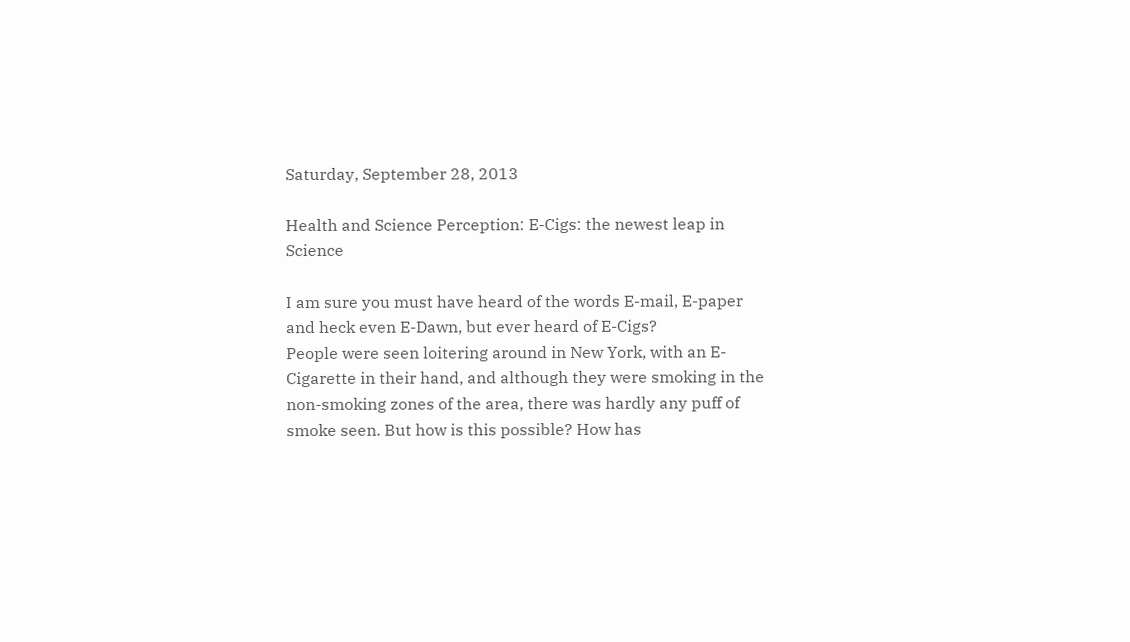Saturday, September 28, 2013

Health and Science Perception: E-Cigs: the newest leap in Science

I am sure you must have heard of the words E-mail, E-paper and heck even E-Dawn, but ever heard of E-Cigs?
People were seen loitering around in New York, with an E-Cigarette in their hand, and although they were smoking in the non-smoking zones of the area, there was hardly any puff of smoke seen. But how is this possible? How has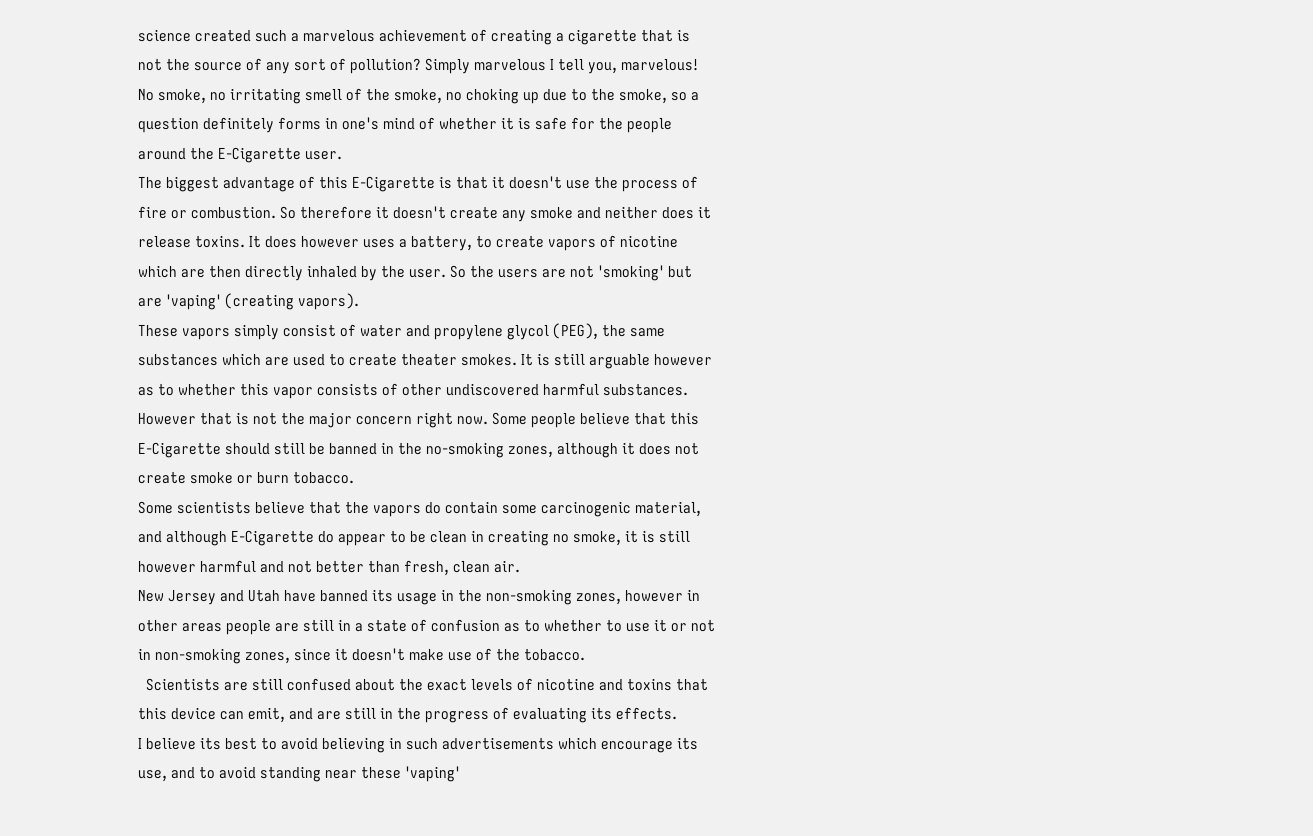science created such a marvelous achievement of creating a cigarette that is not the source of any sort of pollution? Simply marvelous I tell you, marvelous!
No smoke, no irritating smell of the smoke, no choking up due to the smoke, so a question definitely forms in one's mind of whether it is safe for the people around the E-Cigarette user.
The biggest advantage of this E-Cigarette is that it doesn't use the process of fire or combustion. So therefore it doesn't create any smoke and neither does it release toxins. It does however uses a battery, to create vapors of nicotine which are then directly inhaled by the user. So the users are not 'smoking' but are 'vaping' (creating vapors).
These vapors simply consist of water and propylene glycol (PEG), the same substances which are used to create theater smokes. It is still arguable however as to whether this vapor consists of other undiscovered harmful substances.
However that is not the major concern right now. Some people believe that this E-Cigarette should still be banned in the no-smoking zones, although it does not create smoke or burn tobacco.
Some scientists believe that the vapors do contain some carcinogenic material, and although E-Cigarette do appear to be clean in creating no smoke, it is still however harmful and not better than fresh, clean air.
New Jersey and Utah have banned its usage in the non-smoking zones, however in other areas people are still in a state of confusion as to whether to use it or not in non-smoking zones, since it doesn't make use of the tobacco.
  Scientists are still confused about the exact levels of nicotine and toxins that this device can emit, and are still in the progress of evaluating its effects.
I believe its best to avoid believing in such advertisements which encourage its use, and to avoid standing near these 'vaping'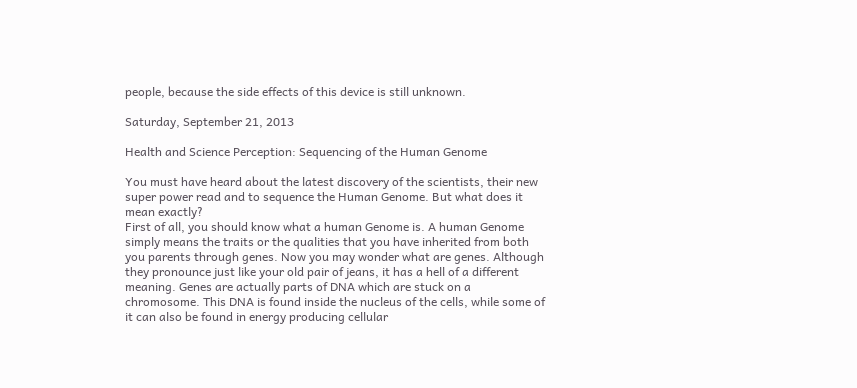people, because the side effects of this device is still unknown.

Saturday, September 21, 2013

Health and Science Perception: Sequencing of the Human Genome

You must have heard about the latest discovery of the scientists, their new super power read and to sequence the Human Genome. But what does it mean exactly?
First of all, you should know what a human Genome is. A human Genome simply means the traits or the qualities that you have inherited from both you parents through genes. Now you may wonder what are genes. Although they pronounce just like your old pair of jeans, it has a hell of a different meaning. Genes are actually parts of DNA which are stuck on a chromosome. This DNA is found inside the nucleus of the cells, while some of it can also be found in energy producing cellular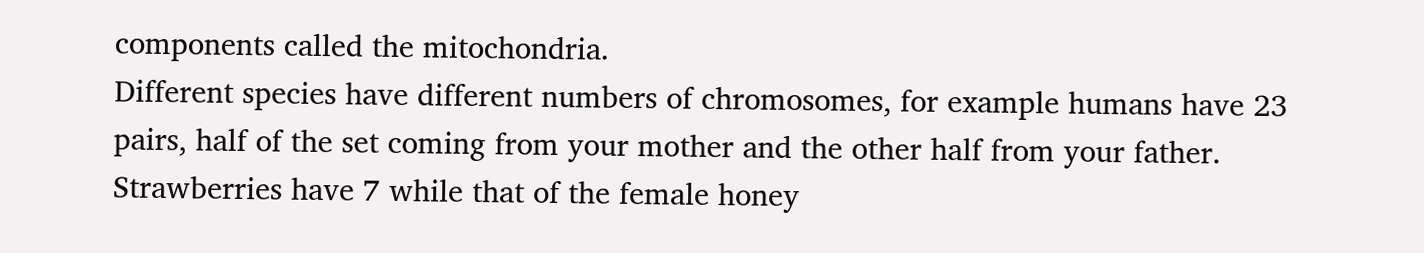components called the mitochondria.
Different species have different numbers of chromosomes, for example humans have 23 pairs, half of the set coming from your mother and the other half from your father. Strawberries have 7 while that of the female honey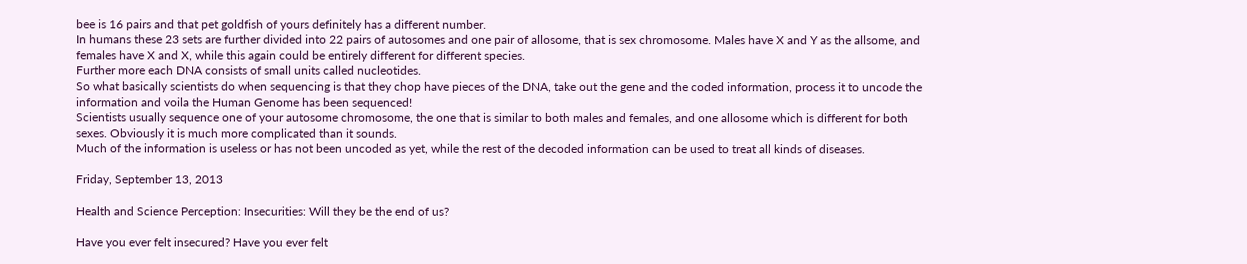bee is 16 pairs and that pet goldfish of yours definitely has a different number.
In humans these 23 sets are further divided into 22 pairs of autosomes and one pair of allosome, that is sex chromosome. Males have X and Y as the allsome, and females have X and X, while this again could be entirely different for different species.
Further more each DNA consists of small units called nucleotides.
So what basically scientists do when sequencing is that they chop have pieces of the DNA, take out the gene and the coded information, process it to uncode the information and voila the Human Genome has been sequenced!
Scientists usually sequence one of your autosome chromosome, the one that is similar to both males and females, and one allosome which is different for both sexes. Obviously it is much more complicated than it sounds.
Much of the information is useless or has not been uncoded as yet, while the rest of the decoded information can be used to treat all kinds of diseases.

Friday, September 13, 2013

Health and Science Perception: Insecurities: Will they be the end of us?

Have you ever felt insecured? Have you ever felt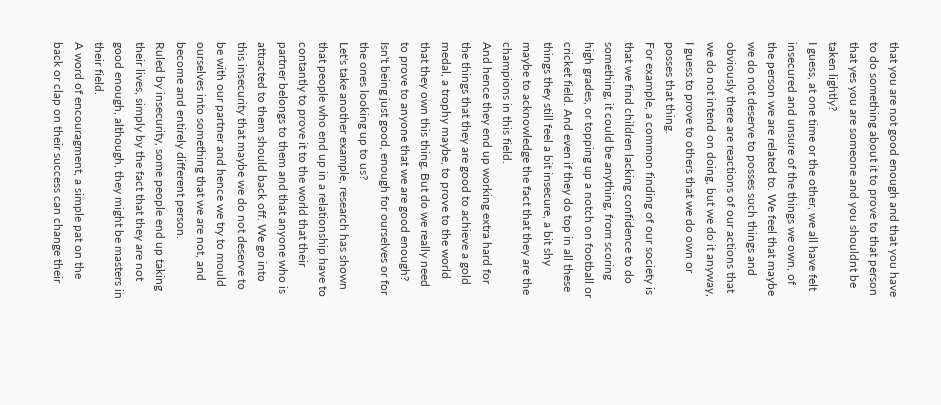that you are not good enough and that you have to do something about it to prove to that person that yes you are someone and you shouldnt be taken lightly?
I guess, at one time or the other, we all have felt insecured and unsure of the things we own, of the person we are related to. We feel that maybe we do not deserve to posses such things and obviously there are reactions of our actions that we do not intend on doing, but we do it anyway, I guess to prove to others that we do own or posses that thing.
For example, a common finding of our society is that we find children lacking confidence to do something, it could be anything, from scoring high grades, or topping up a notch on football or cricket field. And even if they do top in all these things they still feel a bit insecure, a bit shy maybe to acknowledge the fact that they are the champions in this field.
And hence they end up working extra hard for the things that they are good to achieve a gold medal, a trophy maybe, to prove to the world that they own this thing. But do we really need to prove to anyone that we are good enough? Isn't being just good, enough for ourselves or for the ones looking up to us?
Let's take another example, research has shown that people who end up in a relationship have to contantly to prove it to the world that their partner belongs to them and that anyone who is attracted to them should back off. We go into this insecurity that maybe we do not deserve to be with our partner and hence we try to mould ourselves into something that we are not, and become and entirely different person.
Ruled by insecurity, some people end up taking their lives, simply by the fact that they are not good enough, although, they might be masters in their field.
A word of encouragment, a simple pat on the back or clap on their success can change their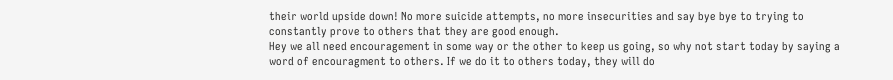their world upside down! No more suicide attempts, no more insecurities and say bye bye to trying to constantly prove to others that they are good enough.
Hey we all need encouragement in some way or the other to keep us going, so why not start today by saying a word of encouragment to others. If we do it to others today, they will do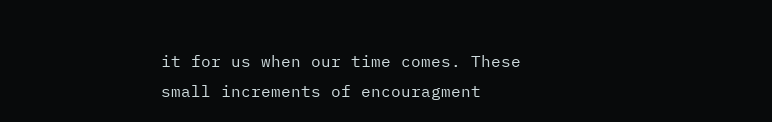it for us when our time comes. These small increments of encouragment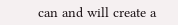can and will create a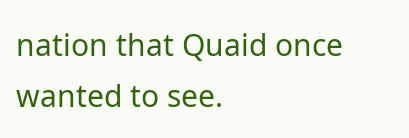nation that Quaid once wanted to see.